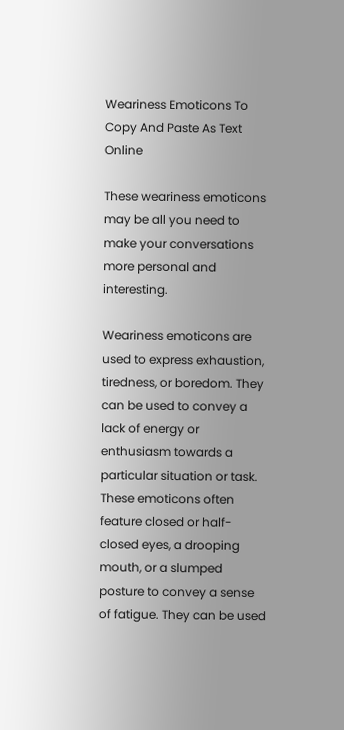Weariness Emoticons To Copy And Paste As Text Online

These weariness emoticons may be all you need to make your conversations more personal and interesting.

Weariness emoticons are used to express exhaustion, tiredness, or boredom. They can be used to convey a lack of energy or enthusiasm towards a particular situation or task. These emoticons often feature closed or half-closed eyes, a drooping mouth, or a slumped posture to convey a sense of fatigue. They can be used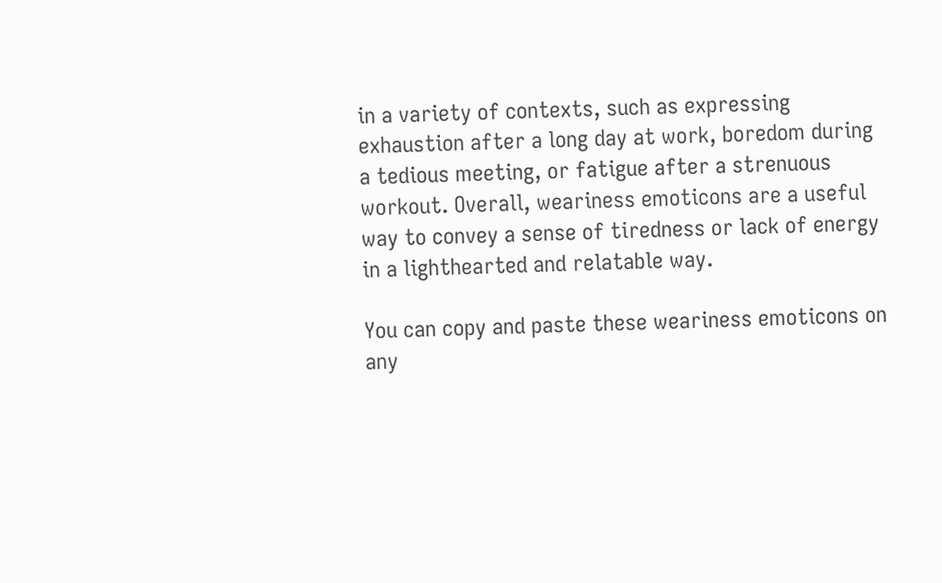in a variety of contexts, such as expressing exhaustion after a long day at work, boredom during a tedious meeting, or fatigue after a strenuous workout. Overall, weariness emoticons are a useful way to convey a sense of tiredness or lack of energy in a lighthearted and relatable way.

You can copy and paste these weariness emoticons on any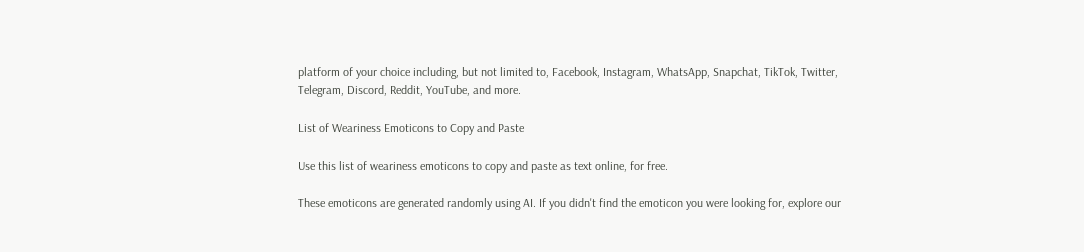platform of your choice including, but not limited to, Facebook, Instagram, WhatsApp, Snapchat, TikTok, Twitter, Telegram, Discord, Reddit, YouTube, and more.

List of Weariness Emoticons to Copy and Paste

Use this list of weariness emoticons to copy and paste as text online, for free.

These emoticons are generated randomly using AI. If you didn't find the emoticon you were looking for, explore our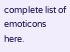complete list of emoticons here.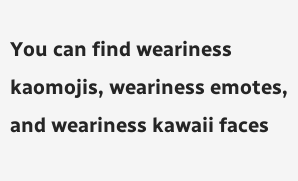You can find weariness kaomojis, weariness emotes, and weariness kawaii faces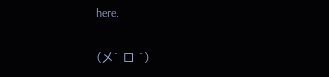here.

(メ` ロ ´)